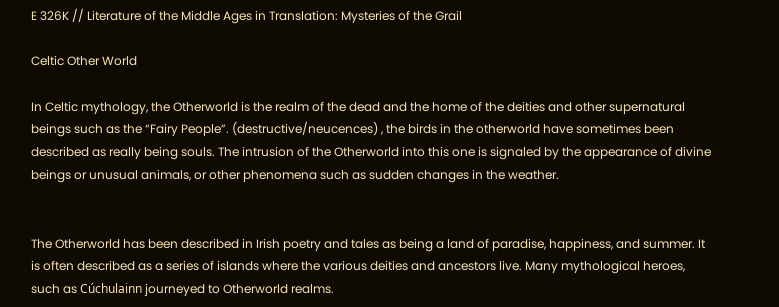E 326K // Literature of the Middle Ages in Translation: Mysteries of the Grail

Celtic Other World

In Celtic mythology, the Otherworld is the realm of the dead and the home of the deities and other supernatural beings such as the “Fairy People”. (destructive/neucences) , the birds in the otherworld have sometimes been described as really being souls. The intrusion of the Otherworld into this one is signaled by the appearance of divine beings or unusual animals, or other phenomena such as sudden changes in the weather.


The Otherworld has been described in Irish poetry and tales as being a land of paradise, happiness, and summer. It is often described as a series of islands where the various deities and ancestors live. Many mythological heroes, such as Cúchulainn journeyed to Otherworld realms.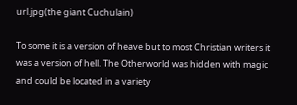url.jpg(the giant Cuchulain)

To some it is a version of heave but to most Christian writers it was a version of hell. The Otherworld was hidden with magic and could be located in a variety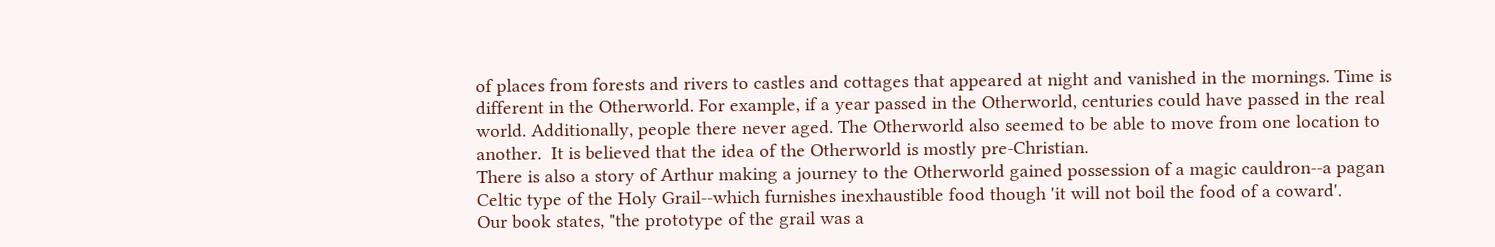of places from forests and rivers to castles and cottages that appeared at night and vanished in the mornings. Time is different in the Otherworld. For example, if a year passed in the Otherworld, centuries could have passed in the real world. Additionally, people there never aged. The Otherworld also seemed to be able to move from one location to another.  It is believed that the idea of the Otherworld is mostly pre-Christian.
There is also a story of Arthur making a journey to the Otherworld gained possession of a magic cauldron--a pagan Celtic type of the Holy Grail--which furnishes inexhaustible food though 'it will not boil the food of a coward'.
Our book states, "the prototype of the grail was a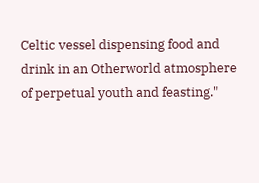Celtic vessel dispensing food and drink in an Otherworld atmosphere of perpetual youth and feasting."